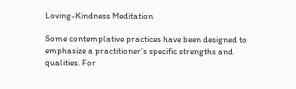Loving-Kindness Meditation

Some contemplative practices have been designed to emphasize a practitioner’s specific strengths and qualities. For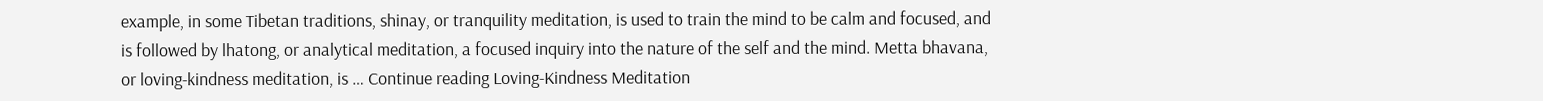example, in some Tibetan traditions, shinay, or tranquility meditation, is used to train the mind to be calm and focused, and is followed by lhatong, or analytical meditation, a focused inquiry into the nature of the self and the mind. Metta bhavana, or loving-kindness meditation, is … Continue reading Loving-Kindness Meditation